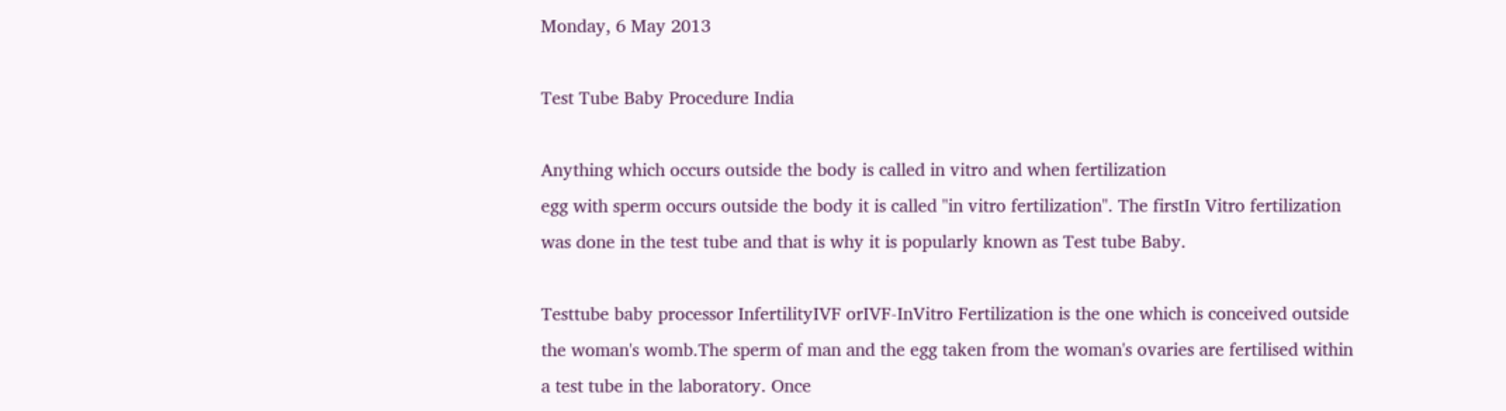Monday, 6 May 2013

Test Tube Baby Procedure India

Anything which occurs outside the body is called in vitro and when fertilization
egg with sperm occurs outside the body it is called "in vitro fertilization". The firstIn Vitro fertilization was done in the test tube and that is why it is popularly known as Test tube Baby.

Testtube baby processor InfertilityIVF orIVF-InVitro Fertilization is the one which is conceived outside the woman's womb.The sperm of man and the egg taken from the woman's ovaries are fertilised within a test tube in the laboratory. Once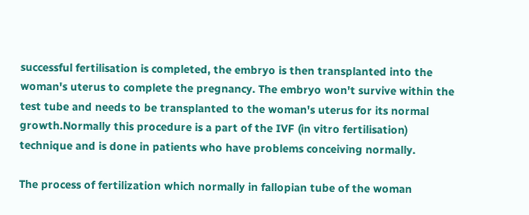successful fertilisation is completed, the embryo is then transplanted into the woman's uterus to complete the pregnancy. The embryo won't survive within the test tube and needs to be transplanted to the woman's uterus for its normal growth.Normally this procedure is a part of the IVF (in vitro fertilisation) technique and is done in patients who have problems conceiving normally.

The process of fertilization which normally in fallopian tube of the woman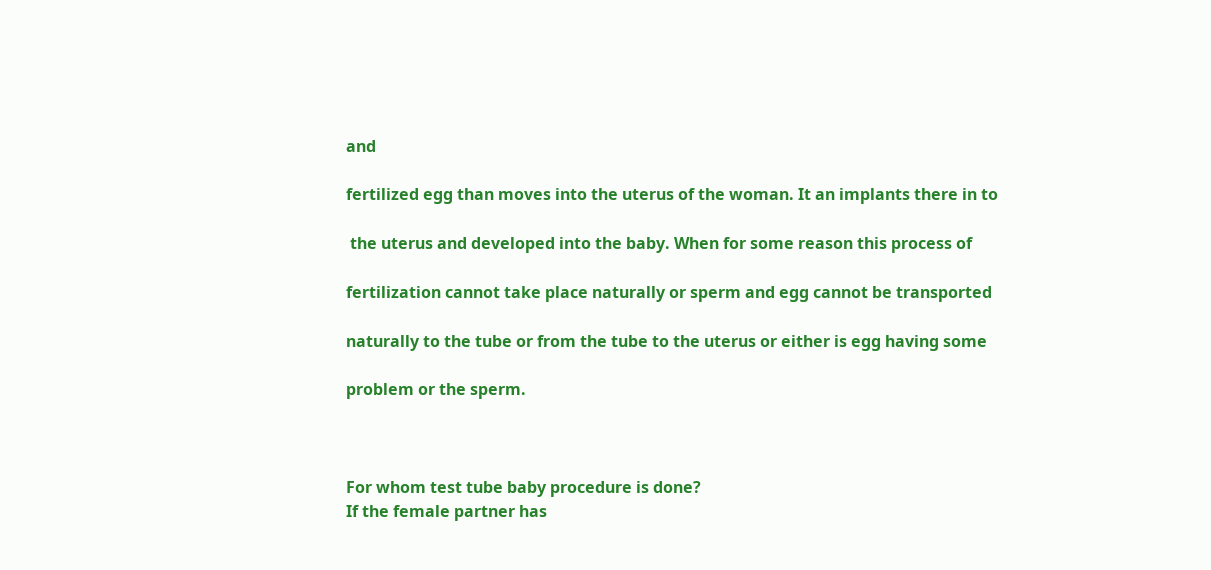and

fertilized egg than moves into the uterus of the woman. It an implants there in to

 the uterus and developed into the baby. When for some reason this process of

fertilization cannot take place naturally or sperm and egg cannot be transported

naturally to the tube or from the tube to the uterus or either is egg having some

problem or the sperm.



For whom test tube baby procedure is done?
If the female partner has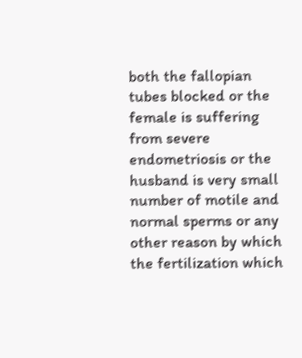both the fallopian tubes blocked or the female is suffering from severe endometriosis or the husband is very small number of motile and normal sperms or any other reason by which the fertilization which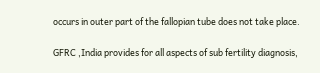occurs in outer part of the fallopian tube does not take place.

GFRC ,India provides for all aspects of sub fertility diagnosis,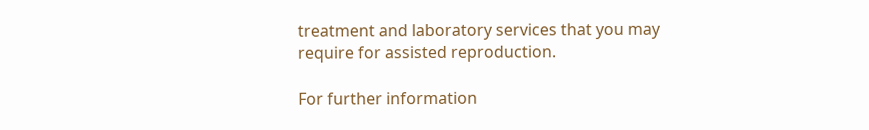treatment and laboratory services that you may require for assisted reproduction.

For further information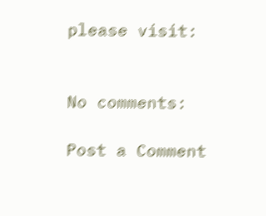please visit:


No comments:

Post a Comment